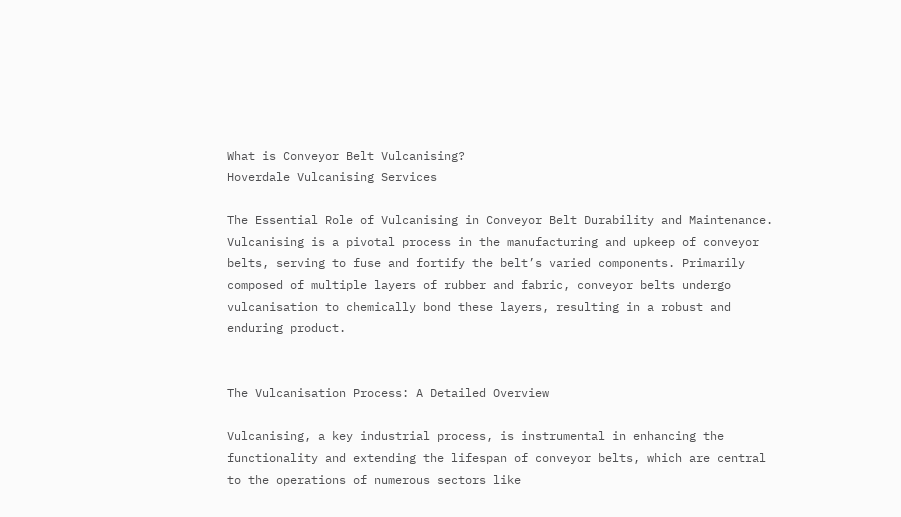What is Conveyor Belt Vulcanising?
Hoverdale Vulcanising Services

The Essential Role of Vulcanising in Conveyor Belt Durability and Maintenance. Vulcanising is a pivotal process in the manufacturing and upkeep of conveyor belts, serving to fuse and fortify the belt’s varied components. Primarily composed of multiple layers of rubber and fabric, conveyor belts undergo vulcanisation to chemically bond these layers, resulting in a robust and enduring product.


The Vulcanisation Process: A Detailed Overview

Vulcanising, a key industrial process, is instrumental in enhancing the functionality and extending the lifespan of conveyor belts, which are central to the operations of numerous sectors like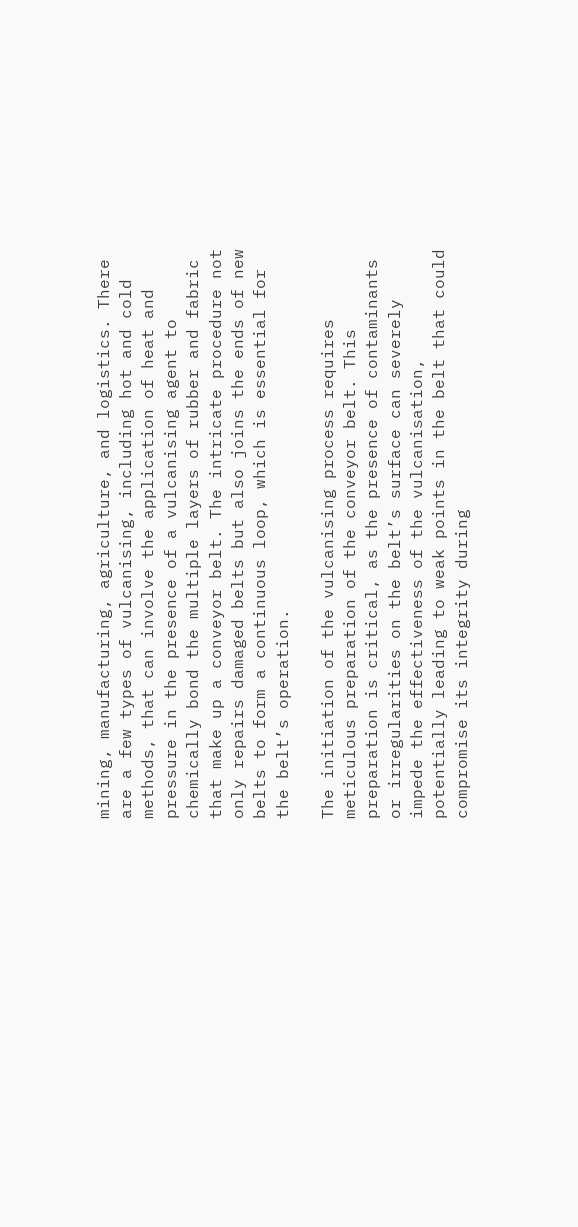mining, manufacturing, agriculture, and logistics. There are a few types of vulcanising, including hot and cold methods, that can involve the application of heat and pressure in the presence of a vulcanising agent to chemically bond the multiple layers of rubber and fabric that make up a conveyor belt. The intricate procedure not only repairs damaged belts but also joins the ends of new belts to form a continuous loop, which is essential for the belt’s operation.

The initiation of the vulcanising process requires meticulous preparation of the conveyor belt. This preparation is critical, as the presence of contaminants or irregularities on the belt’s surface can severely impede the effectiveness of the vulcanisation, potentially leading to weak points in the belt that could compromise its integrity during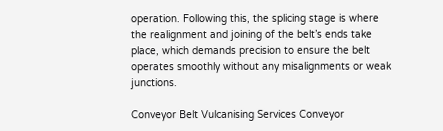operation. Following this, the splicing stage is where the realignment and joining of the belt’s ends take place, which demands precision to ensure the belt operates smoothly without any misalignments or weak junctions.

Conveyor Belt Vulcanising Services Conveyor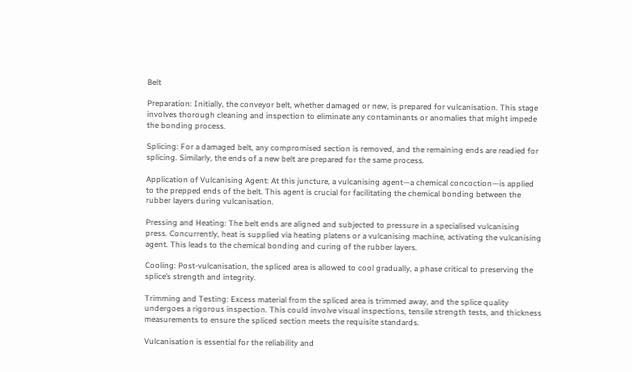Belt

Preparation: Initially, the conveyor belt, whether damaged or new, is prepared for vulcanisation. This stage involves thorough cleaning and inspection to eliminate any contaminants or anomalies that might impede the bonding process.

Splicing: For a damaged belt, any compromised section is removed, and the remaining ends are readied for splicing. Similarly, the ends of a new belt are prepared for the same process.

Application of Vulcanising Agent: At this juncture, a vulcanising agent—a chemical concoction—is applied to the prepped ends of the belt. This agent is crucial for facilitating the chemical bonding between the rubber layers during vulcanisation.

Pressing and Heating: The belt ends are aligned and subjected to pressure in a specialised vulcanising press. Concurrently, heat is supplied via heating platens or a vulcanising machine, activating the vulcanising agent. This leads to the chemical bonding and curing of the rubber layers.

Cooling: Post-vulcanisation, the spliced area is allowed to cool gradually, a phase critical to preserving the splice’s strength and integrity.

Trimming and Testing: Excess material from the spliced area is trimmed away, and the splice quality undergoes a rigorous inspection. This could involve visual inspections, tensile strength tests, and thickness measurements to ensure the spliced section meets the requisite standards.

Vulcanisation is essential for the reliability and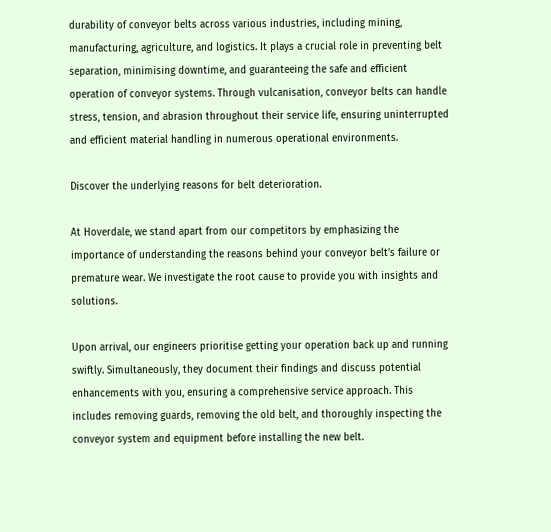durability of conveyor belts across various industries, including mining, manufacturing, agriculture, and logistics. It plays a crucial role in preventing belt separation, minimising downtime, and guaranteeing the safe and efficient operation of conveyor systems. Through vulcanisation, conveyor belts can handle stress, tension, and abrasion throughout their service life, ensuring uninterrupted and efficient material handling in numerous operational environments.

Discover the underlying reasons for belt deterioration.

At Hoverdale, we stand apart from our competitors by emphasizing the importance of understanding the reasons behind your conveyor belt’s failure or premature wear. We investigate the root cause to provide you with insights and solutions.

Upon arrival, our engineers prioritise getting your operation back up and running swiftly. Simultaneously, they document their findings and discuss potential enhancements with you, ensuring a comprehensive service approach. This includes removing guards, removing the old belt, and thoroughly inspecting the conveyor system and equipment before installing the new belt.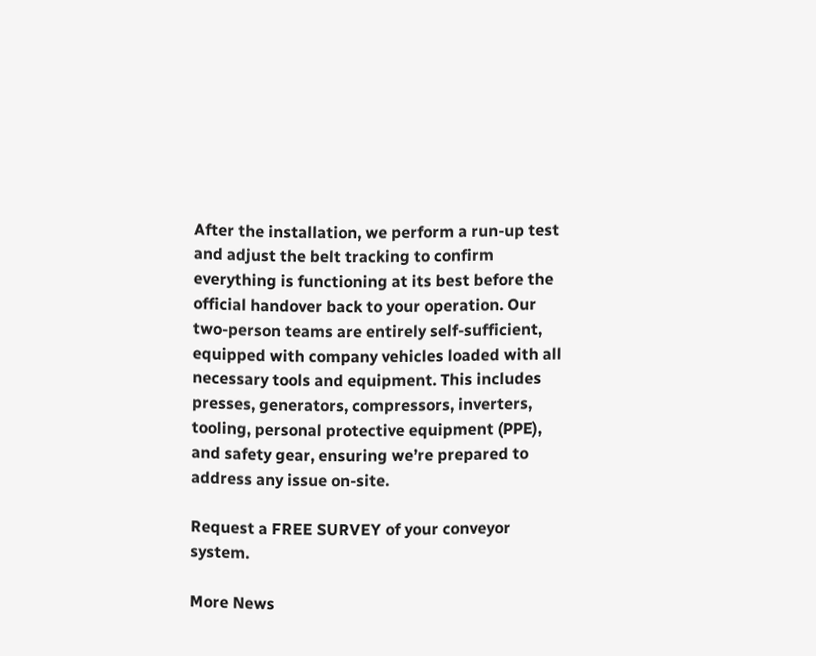After the installation, we perform a run-up test and adjust the belt tracking to confirm everything is functioning at its best before the official handover back to your operation. Our two-person teams are entirely self-sufficient, equipped with company vehicles loaded with all necessary tools and equipment. This includes presses, generators, compressors, inverters, tooling, personal protective equipment (PPE), and safety gear, ensuring we’re prepared to address any issue on-site.

Request a FREE SURVEY of your conveyor system.

More News